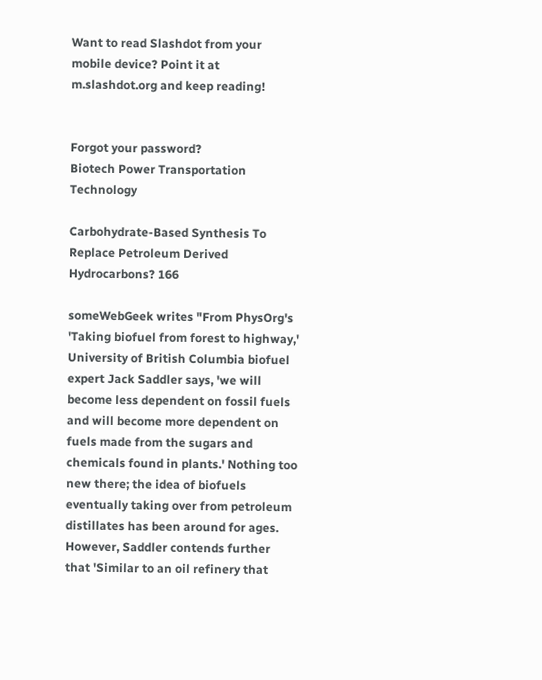Want to read Slashdot from your mobile device? Point it at m.slashdot.org and keep reading!


Forgot your password?
Biotech Power Transportation Technology

Carbohydrate-Based Synthesis To Replace Petroleum Derived Hydrocarbons? 166

someWebGeek writes "From PhysOrg's 'Taking biofuel from forest to highway,' University of British Columbia biofuel expert Jack Saddler says, 'we will become less dependent on fossil fuels and will become more dependent on fuels made from the sugars and chemicals found in plants.' Nothing too new there; the idea of biofuels eventually taking over from petroleum distillates has been around for ages. However, Saddler contends further that 'Similar to an oil refinery that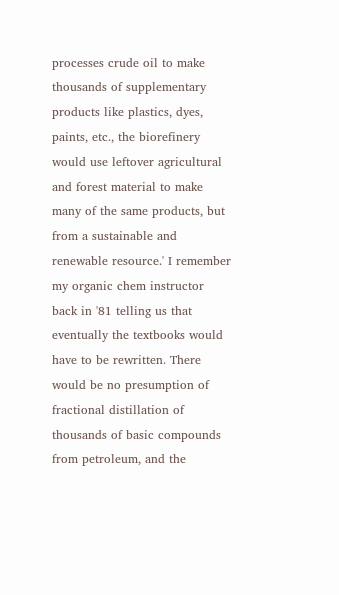processes crude oil to make thousands of supplementary products like plastics, dyes, paints, etc., the biorefinery would use leftover agricultural and forest material to make many of the same products, but from a sustainable and renewable resource.' I remember my organic chem instructor back in '81 telling us that eventually the textbooks would have to be rewritten. There would be no presumption of fractional distillation of thousands of basic compounds from petroleum, and the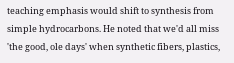teaching emphasis would shift to synthesis from simple hydrocarbons. He noted that we'd all miss 'the good, ole days' when synthetic fibers, plastics,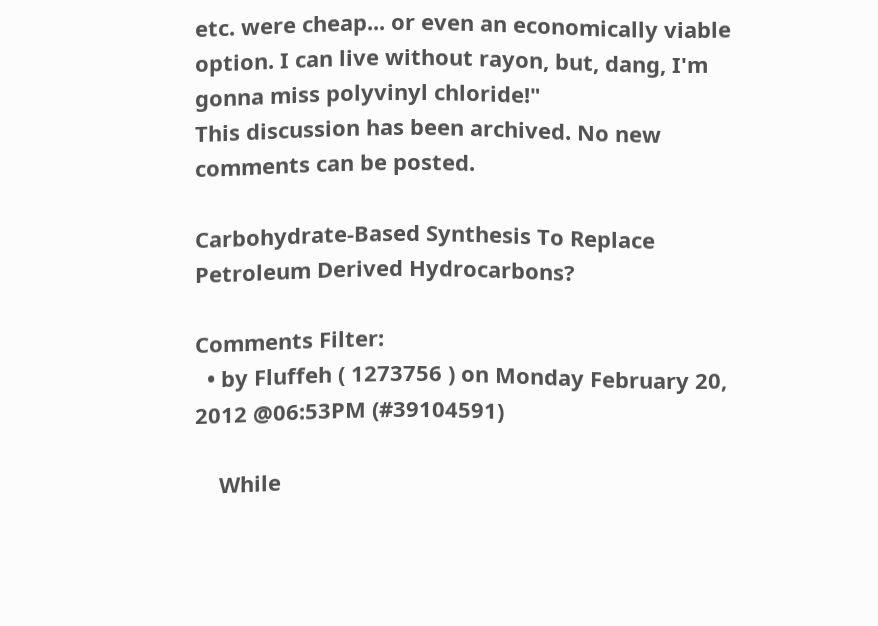etc. were cheap... or even an economically viable option. I can live without rayon, but, dang, I'm gonna miss polyvinyl chloride!"
This discussion has been archived. No new comments can be posted.

Carbohydrate-Based Synthesis To Replace Petroleum Derived Hydrocarbons?

Comments Filter:
  • by Fluffeh ( 1273756 ) on Monday February 20, 2012 @06:53PM (#39104591)

    While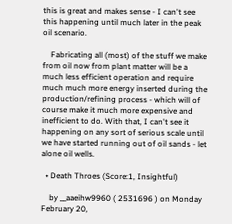this is great and makes sense - I can't see this happening until much later in the peak oil scenario.

    Fabricating all (most) of the stuff we make from oil now from plant matter will be a much less efficient operation and require much much more energy inserted during the production/refining process - which will of course make it much more expensive and inefficient to do. With that, I can't see it happening on any sort of serious scale until we have started running out of oil sands - let alone oil wells.

  • Death Throes (Score:1, Insightful)

    by __aaeihw9960 ( 2531696 ) on Monday February 20,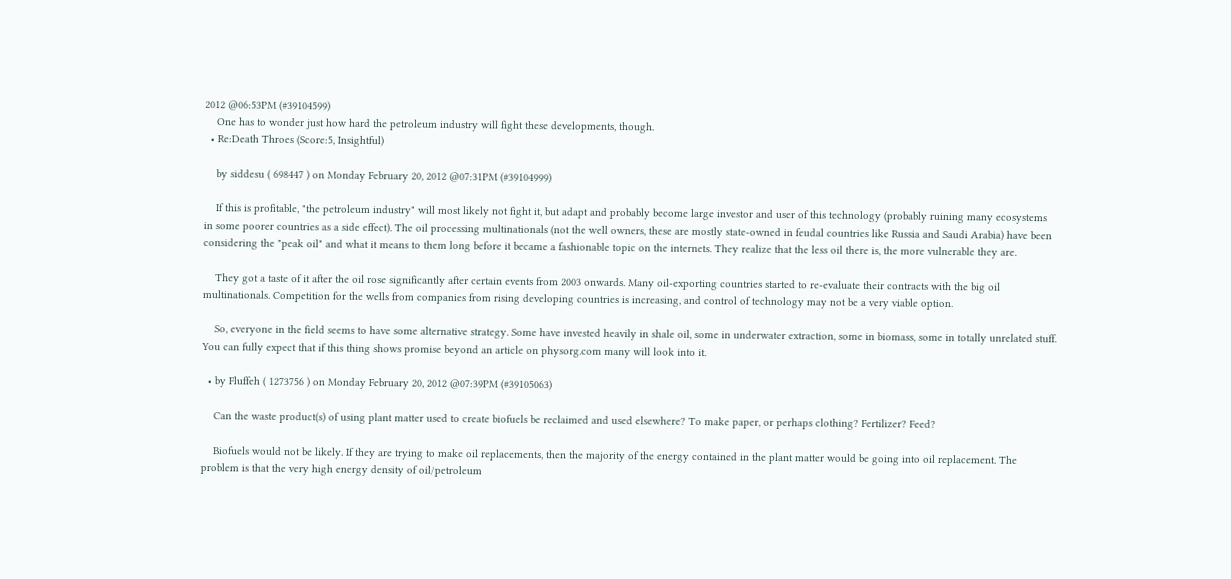2012 @06:53PM (#39104599)
    One has to wonder just how hard the petroleum industry will fight these developments, though.
  • Re:Death Throes (Score:5, Insightful)

    by siddesu ( 698447 ) on Monday February 20, 2012 @07:31PM (#39104999)

    If this is profitable, "the petroleum industry" will most likely not fight it, but adapt and probably become large investor and user of this technology (probably ruining many ecosystems in some poorer countries as a side effect). The oil processing multinationals (not the well owners, these are mostly state-owned in feudal countries like Russia and Saudi Arabia) have been considering the "peak oil" and what it means to them long before it became a fashionable topic on the internets. They realize that the less oil there is, the more vulnerable they are.

    They got a taste of it after the oil rose significantly after certain events from 2003 onwards. Many oil-exporting countries started to re-evaluate their contracts with the big oil multinationals. Competition for the wells from companies from rising developing countries is increasing, and control of technology may not be a very viable option.

    So, everyone in the field seems to have some alternative strategy. Some have invested heavily in shale oil, some in underwater extraction, some in biomass, some in totally unrelated stuff. You can fully expect that if this thing shows promise beyond an article on physorg.com many will look into it.

  • by Fluffeh ( 1273756 ) on Monday February 20, 2012 @07:39PM (#39105063)

    Can the waste product(s) of using plant matter used to create biofuels be reclaimed and used elsewhere? To make paper, or perhaps clothing? Fertilizer? Feed?

    Biofuels would not be likely. If they are trying to make oil replacements, then the majority of the energy contained in the plant matter would be going into oil replacement. The problem is that the very high energy density of oil/petroleum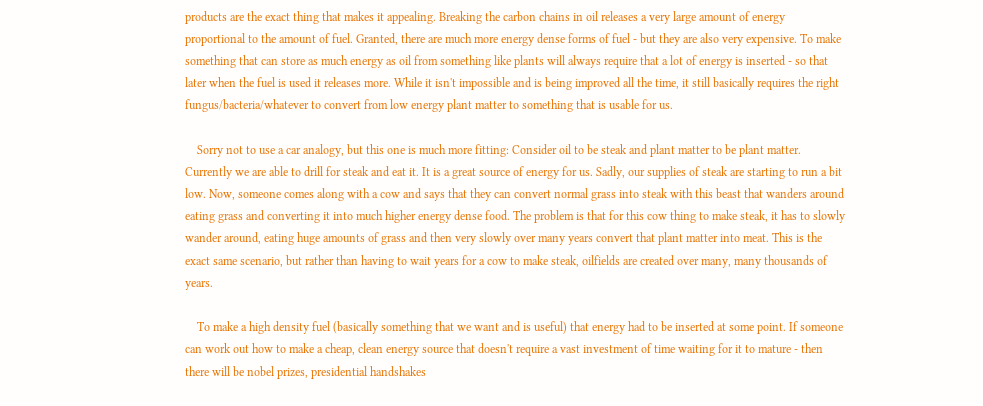products are the exact thing that makes it appealing. Breaking the carbon chains in oil releases a very large amount of energy proportional to the amount of fuel. Granted, there are much more energy dense forms of fuel - but they are also very expensive. To make something that can store as much energy as oil from something like plants will always require that a lot of energy is inserted - so that later when the fuel is used it releases more. While it isn't impossible and is being improved all the time, it still basically requires the right fungus/bacteria/whatever to convert from low energy plant matter to something that is usable for us.

    Sorry not to use a car analogy, but this one is much more fitting: Consider oil to be steak and plant matter to be plant matter. Currently we are able to drill for steak and eat it. It is a great source of energy for us. Sadly, our supplies of steak are starting to run a bit low. Now, someone comes along with a cow and says that they can convert normal grass into steak with this beast that wanders around eating grass and converting it into much higher energy dense food. The problem is that for this cow thing to make steak, it has to slowly wander around, eating huge amounts of grass and then very slowly over many years convert that plant matter into meat. This is the exact same scenario, but rather than having to wait years for a cow to make steak, oilfields are created over many, many thousands of years.

    To make a high density fuel (basically something that we want and is useful) that energy had to be inserted at some point. If someone can work out how to make a cheap, clean energy source that doesn't require a vast investment of time waiting for it to mature - then there will be nobel prizes, presidential handshakes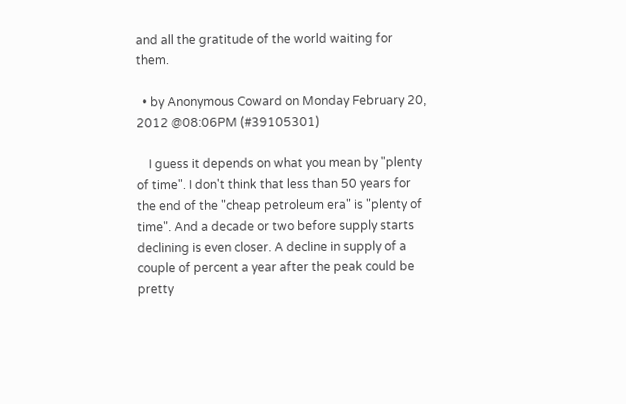and all the gratitude of the world waiting for them.

  • by Anonymous Coward on Monday February 20, 2012 @08:06PM (#39105301)

    I guess it depends on what you mean by "plenty of time". I don't think that less than 50 years for the end of the "cheap petroleum era" is "plenty of time". And a decade or two before supply starts declining is even closer. A decline in supply of a couple of percent a year after the peak could be pretty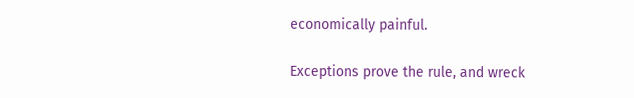economically painful.

Exceptions prove the rule, and wreck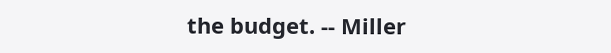the budget. -- Miller